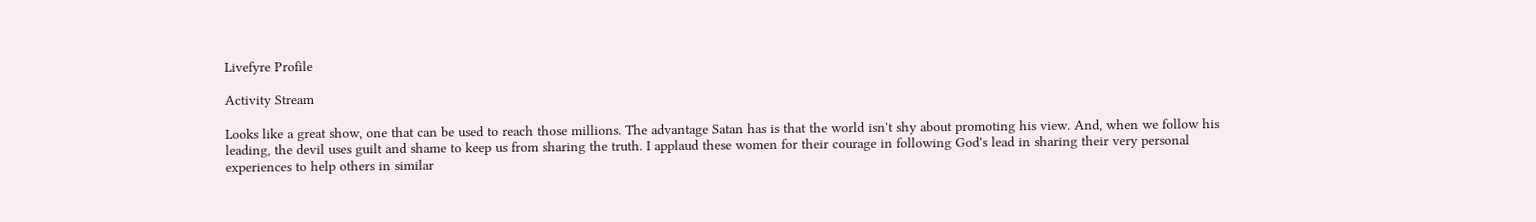Livefyre Profile

Activity Stream

Looks like a great show, one that can be used to reach those millions. The advantage Satan has is that the world isn't shy about promoting his view. And, when we follow his leading, the devil uses guilt and shame to keep us from sharing the truth. I applaud these women for their courage in following God's lead in sharing their very personal experiences to help others in similar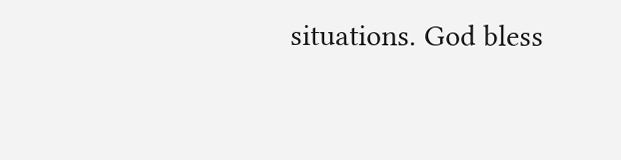situations. God bless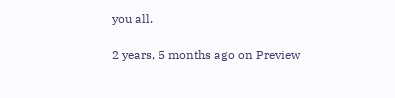you all.

2 years, 5 months ago on Preview